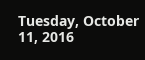Tuesday, October 11, 2016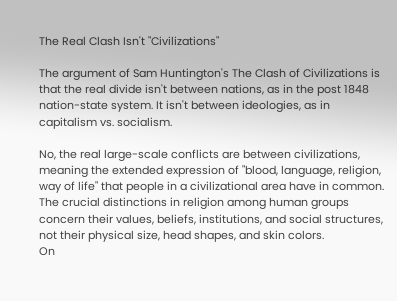The Real Clash Isn't "Civilizations"

The argument of Sam Huntington's The Clash of Civilizations is that the real divide isn't between nations, as in the post 1848 nation-state system. It isn't between ideologies, as in capitalism vs. socialism.

No, the real large-scale conflicts are between civilizations, meaning the extended expression of "blood, language, religion, way of life" that people in a civilizational area have in common.
The crucial distinctions in religion among human groups concern their values, beliefs, institutions, and social structures, not their physical size, head shapes, and skin colors.
On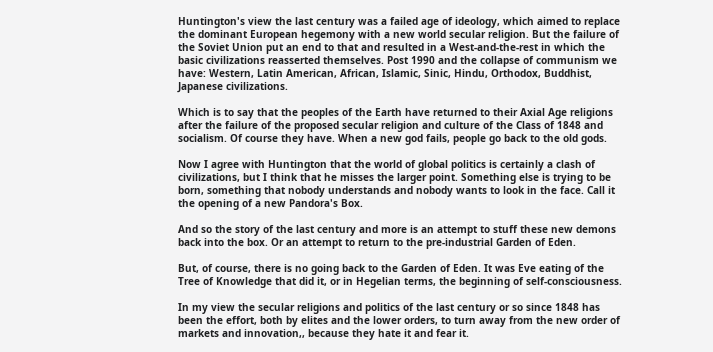Huntington's view the last century was a failed age of ideology, which aimed to replace the dominant European hegemony with a new world secular religion. But the failure of the Soviet Union put an end to that and resulted in a West-and-the-rest in which the basic civilizations reasserted themselves. Post 1990 and the collapse of communism we have: Western, Latin American, African, Islamic, Sinic, Hindu, Orthodox, Buddhist, Japanese civilizations.

Which is to say that the peoples of the Earth have returned to their Axial Age religions after the failure of the proposed secular religion and culture of the Class of 1848 and socialism. Of course they have. When a new god fails, people go back to the old gods.

Now I agree with Huntington that the world of global politics is certainly a clash of civilizations, but I think that he misses the larger point. Something else is trying to be born, something that nobody understands and nobody wants to look in the face. Call it the opening of a new Pandora's Box.

And so the story of the last century and more is an attempt to stuff these new demons back into the box. Or an attempt to return to the pre-industrial Garden of Eden.

But, of course, there is no going back to the Garden of Eden. It was Eve eating of the Tree of Knowledge that did it, or in Hegelian terms, the beginning of self-consciousness.

In my view the secular religions and politics of the last century or so since 1848 has been the effort, both by elites and the lower orders, to turn away from the new order of markets and innovation,, because they hate it and fear it.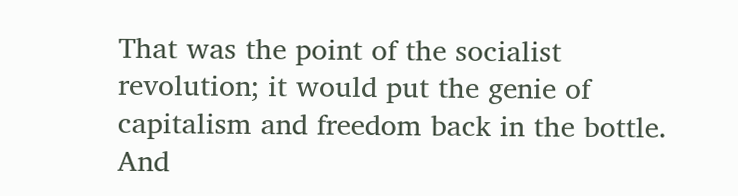That was the point of the socialist revolution; it would put the genie of capitalism and freedom back in the bottle. And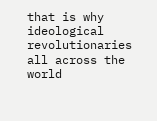that is why ideological revolutionaries all across the world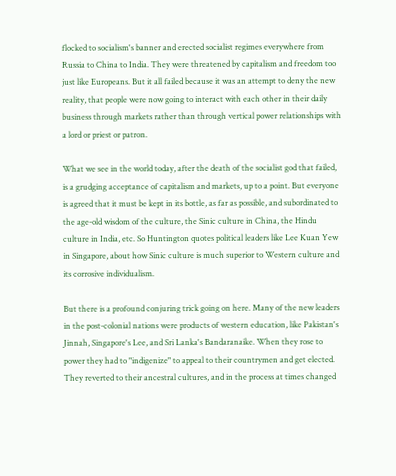flocked to socialism's banner and erected socialist regimes everywhere from Russia to China to India. They were threatened by capitalism and freedom too just like Europeans. But it all failed because it was an attempt to deny the new reality, that people were now going to interact with each other in their daily business through markets rather than through vertical power relationships with a lord or priest or patron.

What we see in the world today, after the death of the socialist god that failed, is a grudging acceptance of capitalism and markets, up to a point. But everyone is agreed that it must be kept in its bottle, as far as possible, and subordinated to the age-old wisdom of the culture, the Sinic culture in China, the Hindu culture in India, etc. So Huntington quotes political leaders like Lee Kuan Yew in Singapore, about how Sinic culture is much superior to Western culture and its corrosive individualism.

But there is a profound conjuring trick going on here. Many of the new leaders in the post-colonial nations were products of western education, like Pakistan's Jinnah, Singapore's Lee, and Sri Lanka's Bandaranaike. When they rose to power they had to "indigenize" to appeal to their countrymen and get elected.
They reverted to their ancestral cultures, and in the process at times changed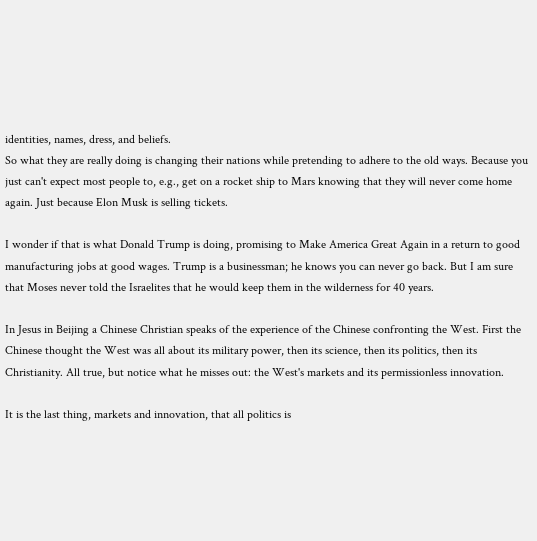identities, names, dress, and beliefs.
So what they are really doing is changing their nations while pretending to adhere to the old ways. Because you just can't expect most people to, e.g., get on a rocket ship to Mars knowing that they will never come home again. Just because Elon Musk is selling tickets.

I wonder if that is what Donald Trump is doing, promising to Make America Great Again in a return to good manufacturing jobs at good wages. Trump is a businessman; he knows you can never go back. But I am sure that Moses never told the Israelites that he would keep them in the wilderness for 40 years.

In Jesus in Beijing a Chinese Christian speaks of the experience of the Chinese confronting the West. First the Chinese thought the West was all about its military power, then its science, then its politics, then its Christianity. All true, but notice what he misses out: the West's markets and its permissionless innovation.

It is the last thing, markets and innovation, that all politics is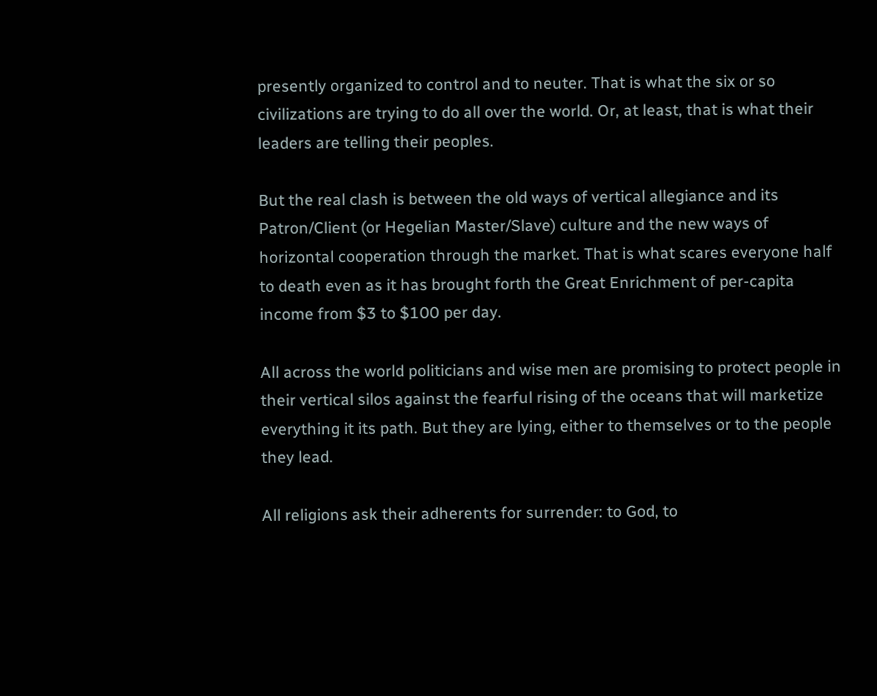presently organized to control and to neuter. That is what the six or so civilizations are trying to do all over the world. Or, at least, that is what their leaders are telling their peoples.

But the real clash is between the old ways of vertical allegiance and its Patron/Client (or Hegelian Master/Slave) culture and the new ways of horizontal cooperation through the market. That is what scares everyone half to death even as it has brought forth the Great Enrichment of per-capita income from $3 to $100 per day.

All across the world politicians and wise men are promising to protect people in their vertical silos against the fearful rising of the oceans that will marketize everything it its path. But they are lying, either to themselves or to the people they lead.

All religions ask their adherents for surrender: to God, to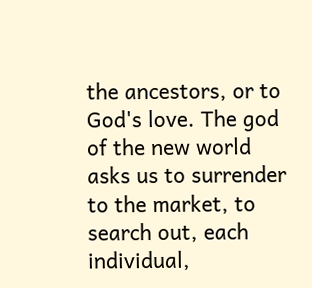the ancestors, or to God's love. The god of the new world asks us to surrender to the market, to search out, each individual,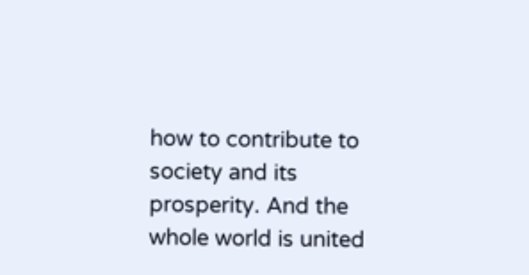how to contribute to society and its prosperity. And the whole world is united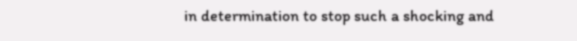in determination to stop such a shocking and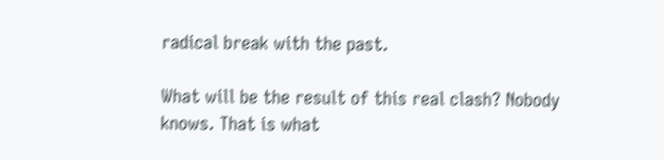radical break with the past.

What will be the result of this real clash? Nobody knows. That is what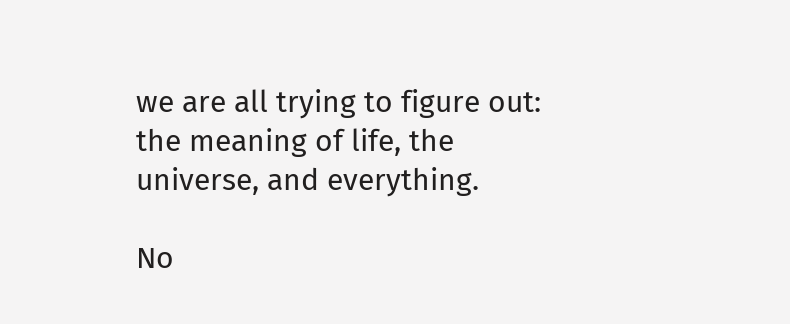we are all trying to figure out: the meaning of life, the universe, and everything.

No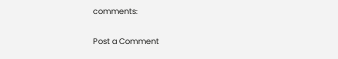comments:

Post a Comment